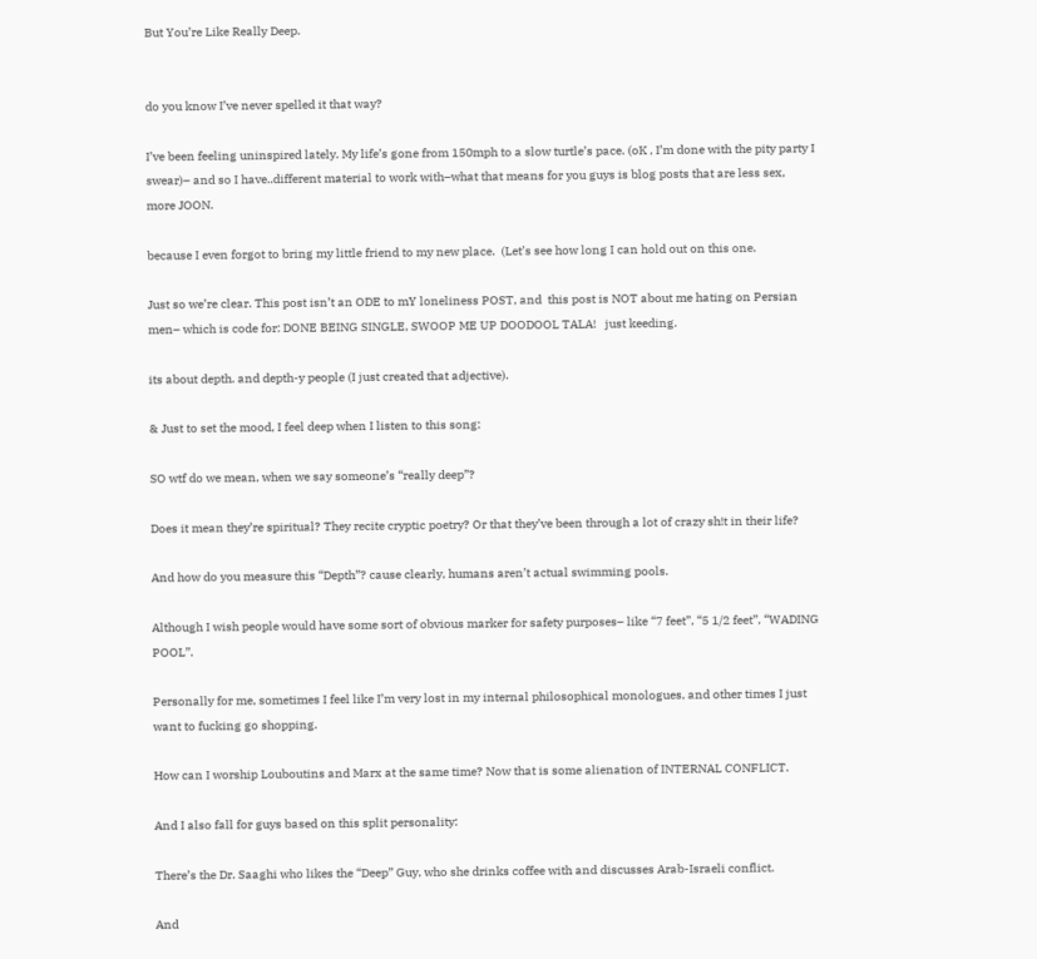But You’re Like Really Deep.


do you know I’ve never spelled it that way?

I’ve been feeling uninspired lately. My life’s gone from 150mph to a slow turtle’s pace. (oK , I’m done with the pity party I swear)– and so I have..different material to work with–what that means for you guys is blog posts that are less sex, more JOON.

because I even forgot to bring my little friend to my new place.  (Let’s see how long I can hold out on this one.

Just so we’re clear. This post isn’t an ODE to mY loneliness POST, and  this post is NOT about me hating on Persian men– which is code for: DONE BEING SINGLE, SWOOP ME UP DOODOOL TALA!   just keeding.

its about depth. and depth-y people (I just created that adjective).

& Just to set the mood, I feel deep when I listen to this song:

SO wtf do we mean, when we say someone’s “really deep”?

Does it mean they’re spiritual? They recite cryptic poetry? Or that they’ve been through a lot of crazy sh!t in their life?

And how do you measure this “Depth”? cause clearly, humans aren’t actual swimming pools.

Although I wish people would have some sort of obvious marker for safety purposes– like “7 feet”, “5 1/2 feet”, “WADING POOL”.

Personally for me, sometimes I feel like I’m very lost in my internal philosophical monologues, and other times I just want to fucking go shopping.

How can I worship Louboutins and Marx at the same time? Now that is some alienation of INTERNAL CONFLICT.

And I also fall for guys based on this split personality:

There’s the Dr. Saaghi who likes the “Deep” Guy, who she drinks coffee with and discusses Arab-Israeli conflict.

And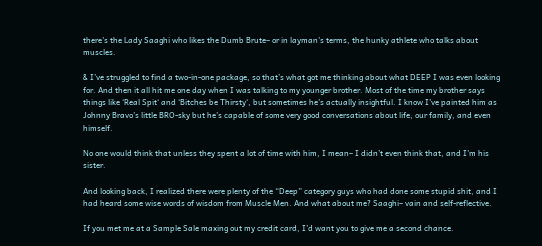there’s the Lady Saaghi who likes the Dumb Brute– or in layman’s terms, the hunky athlete who talks about muscles.

& I’ve struggled to find a two-in-one package, so that’s what got me thinking about what DEEP I was even looking for. And then it all hit me one day when I was talking to my younger brother. Most of the time my brother says things like ‘Real Spit‘ and ‘Bitches be Thirsty‘, but sometimes he’s actually insightful. I know I’ve painted him as Johnny Bravo’s little BRO-sky but he’s capable of some very good conversations about life, our family, and even himself.

No one would think that unless they spent a lot of time with him, I mean– I didn’t even think that, and I’m his sister.

And looking back, I realized there were plenty of the “Deep” category guys who had done some stupid shit, and I had heard some wise words of wisdom from Muscle Men. And what about me? Saaghi– vain and self-reflective.

If you met me at a Sample Sale maxing out my credit card, I’d want you to give me a second chance.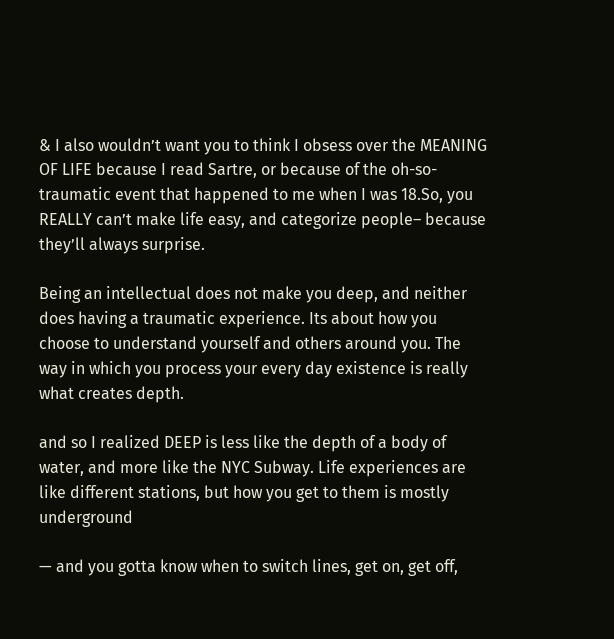& I also wouldn’t want you to think I obsess over the MEANING OF LIFE because I read Sartre, or because of the oh-so-traumatic event that happened to me when I was 18.So, you REALLY can’t make life easy, and categorize people– because they’ll always surprise.

Being an intellectual does not make you deep, and neither does having a traumatic experience. Its about how you choose to understand yourself and others around you. The way in which you process your every day existence is really what creates depth.

and so I realized DEEP is less like the depth of a body of water, and more like the NYC Subway. Life experiences are like different stations, but how you get to them is mostly underground

— and you gotta know when to switch lines, get on, get off,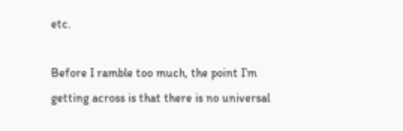etc.

Before I ramble too much, the point I’m getting across is that there is no universal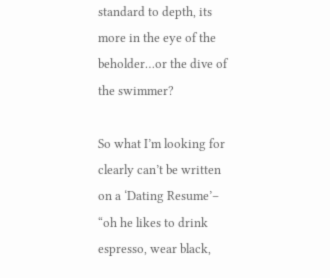standard to depth, its more in the eye of the beholder…or the dive of the swimmer?

So what I’m looking for clearly can’t be written on a ‘Dating Resume’– “oh he likes to drink espresso, wear black,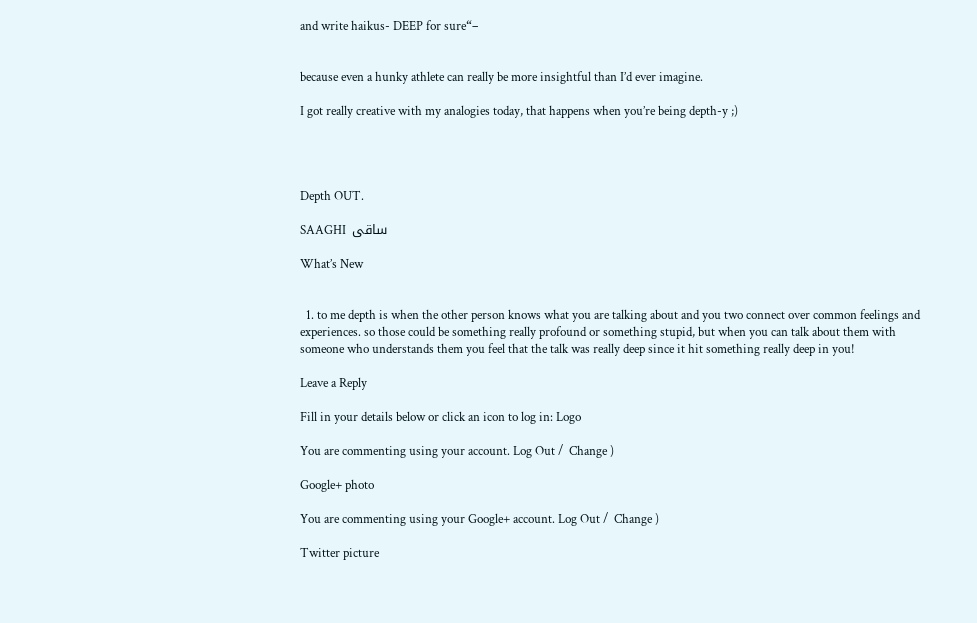and write haikus- DEEP for sure“–


because even a hunky athlete can really be more insightful than I’d ever imagine.

I got really creative with my analogies today, that happens when you’re being depth-y ;)




Depth OUT.

SAAGHI  ساقی

What’s New


  1. to me depth is when the other person knows what you are talking about and you two connect over common feelings and experiences. so those could be something really profound or something stupid, but when you can talk about them with someone who understands them you feel that the talk was really deep since it hit something really deep in you!

Leave a Reply

Fill in your details below or click an icon to log in: Logo

You are commenting using your account. Log Out /  Change )

Google+ photo

You are commenting using your Google+ account. Log Out /  Change )

Twitter picture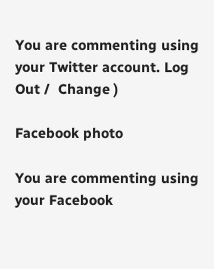You are commenting using your Twitter account. Log Out /  Change )

Facebook photo

You are commenting using your Facebook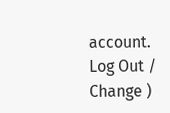account. Log Out /  Change )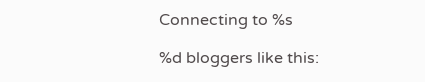Connecting to %s

%d bloggers like this: